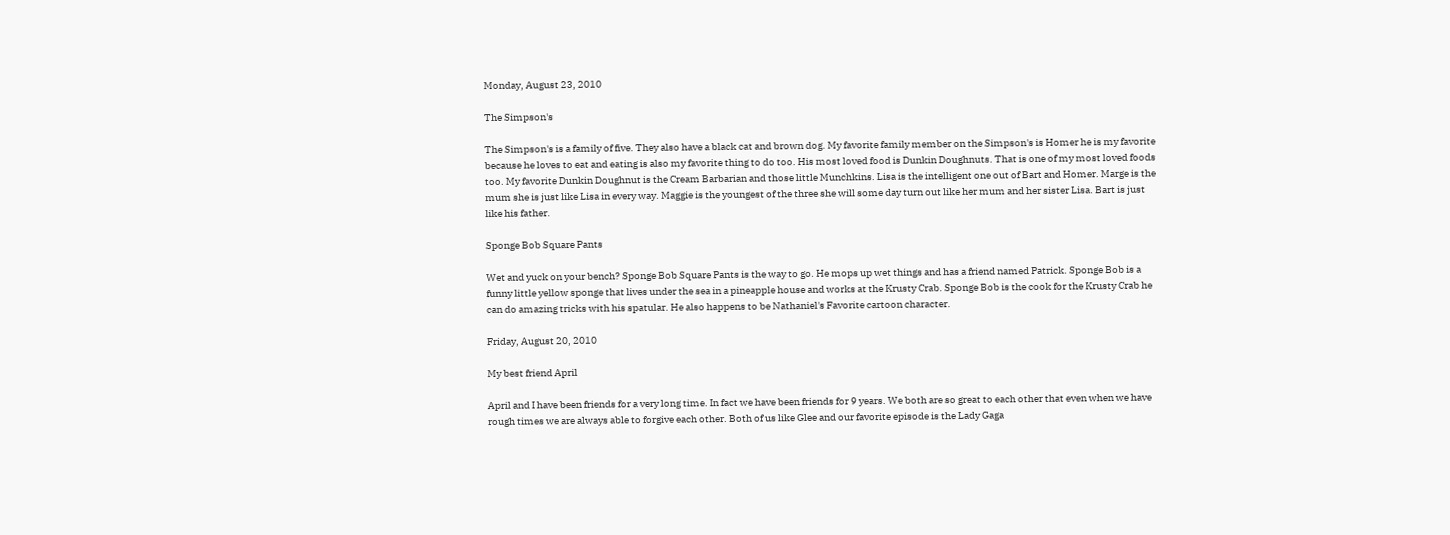Monday, August 23, 2010

The Simpson's

The Simpson's is a family of five. They also have a black cat and brown dog. My favorite family member on the Simpson's is Homer he is my favorite because he loves to eat and eating is also my favorite thing to do too. His most loved food is Dunkin Doughnuts. That is one of my most loved foods too. My favorite Dunkin Doughnut is the Cream Barbarian and those little Munchkins. Lisa is the intelligent one out of Bart and Homer. Marge is the mum she is just like Lisa in every way. Maggie is the youngest of the three she will some day turn out like her mum and her sister Lisa. Bart is just like his father.

Sponge Bob Square Pants

Wet and yuck on your bench? Sponge Bob Square Pants is the way to go. He mops up wet things and has a friend named Patrick. Sponge Bob is a funny little yellow sponge that lives under the sea in a pineapple house and works at the Krusty Crab. Sponge Bob is the cook for the Krusty Crab he can do amazing tricks with his spatular. He also happens to be Nathaniel's Favorite cartoon character.

Friday, August 20, 2010

My best friend April

April and I have been friends for a very long time. In fact we have been friends for 9 years. We both are so great to each other that even when we have rough times we are always able to forgive each other. Both of us like Glee and our favorite episode is the Lady Gaga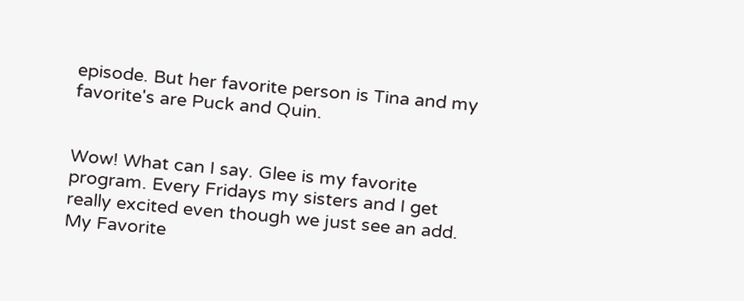episode. But her favorite person is Tina and my favorite's are Puck and Quin.


Wow! What can I say. Glee is my favorite program. Every Fridays my sisters and I get really excited even though we just see an add. My Favorite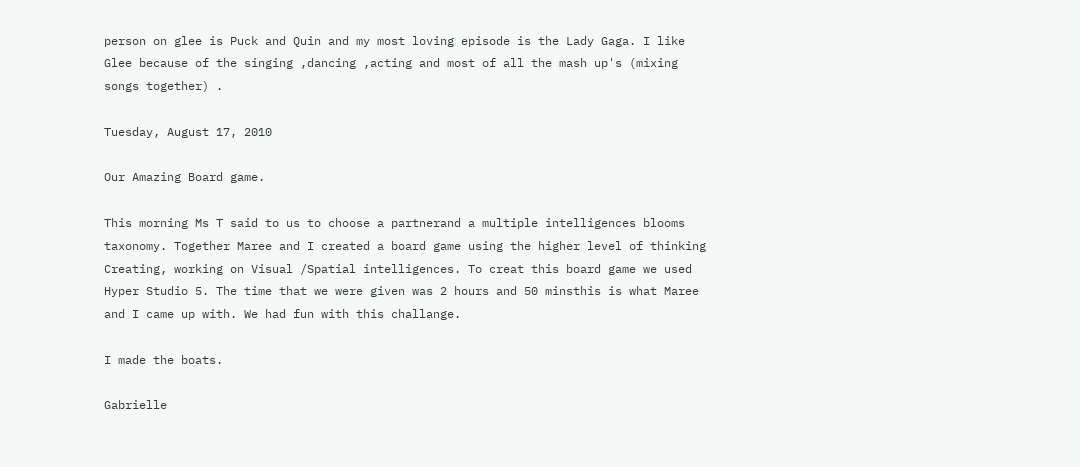person on glee is Puck and Quin and my most loving episode is the Lady Gaga. I like Glee because of the singing ,dancing ,acting and most of all the mash up's (mixing songs together) .

Tuesday, August 17, 2010

Our Amazing Board game.

This morning Ms T said to us to choose a partnerand a multiple intelligences blooms taxonomy. Together Maree and I created a board game using the higher level of thinking Creating, working on Visual /Spatial intelligences. To creat this board game we used Hyper Studio 5. The time that we were given was 2 hours and 50 minsthis is what Maree and I came up with. We had fun with this challange.

I made the boats.

Gabrielle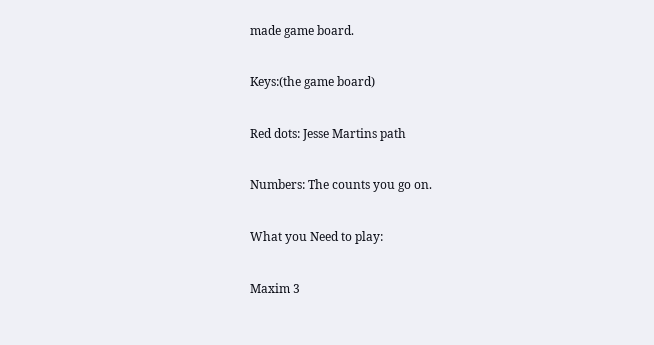made game board.

Keys:(the game board)

Red dots: Jesse Martins path

Numbers: The counts you go on.

What you Need to play:

Maxim 3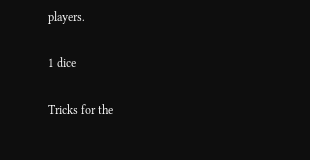players.

1 dice

Tricks for the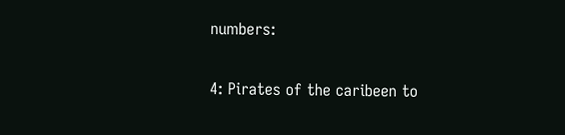numbers:

4: Pirates of the caribeen to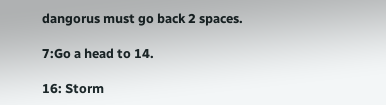dangorus must go back 2 spaces.

7:Go a head to 14.

16: Storm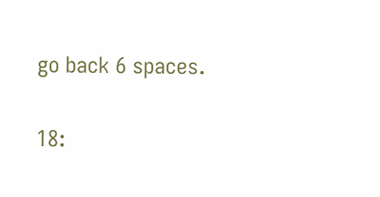go back 6 spaces.

18: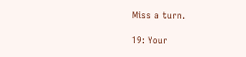Miss a turn.

19: Your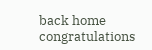back home congratulations